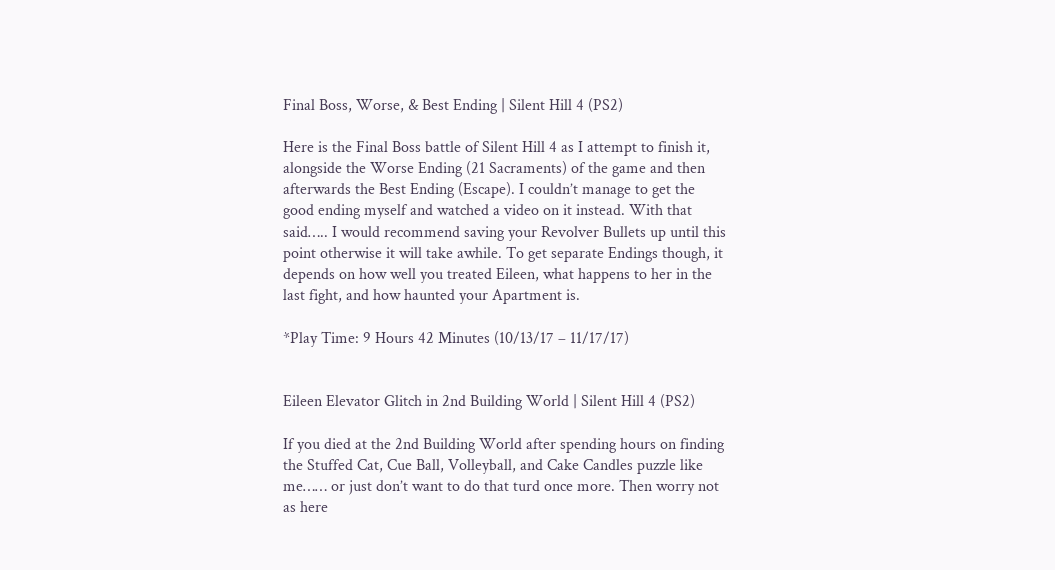Final Boss, Worse, & Best Ending | Silent Hill 4 (PS2)

Here is the Final Boss battle of Silent Hill 4 as I attempt to finish it, alongside the Worse Ending (21 Sacraments) of the game and then afterwards the Best Ending (Escape). I couldn’t manage to get the good ending myself and watched a video on it instead. With that said….. I would recommend saving your Revolver Bullets up until this point otherwise it will take awhile. To get separate Endings though, it depends on how well you treated Eileen, what happens to her in the last fight, and how haunted your Apartment is.

*Play Time: 9 Hours 42 Minutes (10/13/17 – 11/17/17)


Eileen Elevator Glitch in 2nd Building World | Silent Hill 4 (PS2)

If you died at the 2nd Building World after spending hours on finding the Stuffed Cat, Cue Ball, Volleyball, and Cake Candles puzzle like me…… or just don’t want to do that turd once more. Then worry not as here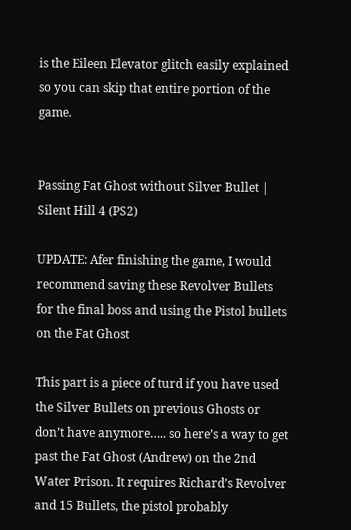is the Eileen Elevator glitch easily explained so you can skip that entire portion of the game.


Passing Fat Ghost without Silver Bullet | Silent Hill 4 (PS2)

UPDATE: Afer finishing the game, I would recommend saving these Revolver Bullets for the final boss and using the Pistol bullets on the Fat Ghost

This part is a piece of turd if you have used the Silver Bullets on previous Ghosts or don’t have anymore….. so here’s a way to get past the Fat Ghost (Andrew) on the 2nd Water Prison. It requires Richard’s Revolver and 15 Bullets, the pistol probably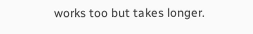works too but takes longer.